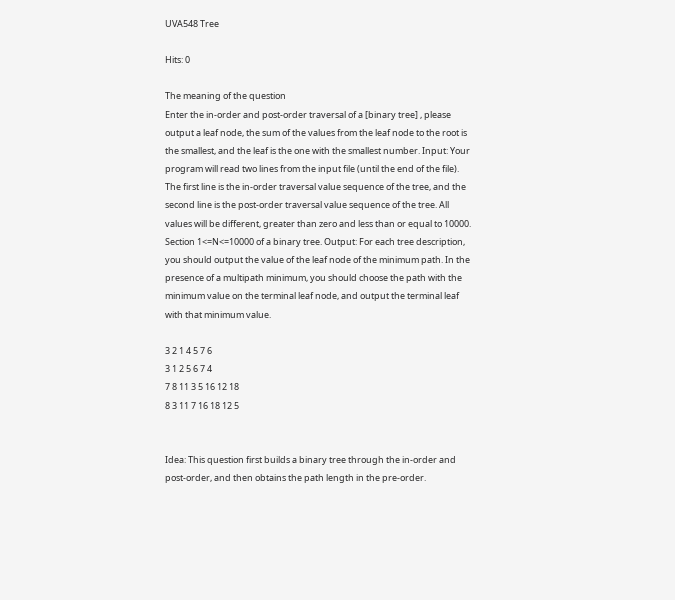UVA548 Tree

Hits: 0

The meaning of the question
Enter the in-order and post-order traversal of a [binary tree] , please output a leaf node, the sum of the values from the leaf node to the root is the smallest, and the leaf is the one with the smallest number. Input: Your program will read two lines from the input file (until the end of the file). The first line is the in-order traversal value sequence of the tree, and the second line is the post-order traversal value sequence of the tree. All values will be different, greater than zero and less than or equal to 10000. Section 1<=N<=10000 of a binary tree. Output: For each tree description, you should output the value of the leaf node of the minimum path. In the presence of a multipath minimum, you should choose the path with the minimum value on the terminal leaf node, and output the terminal leaf with that minimum value.

3 2 1 4 5 7 6
3 1 2 5 6 7 4
7 8 11 3 5 16 12 18
8 3 11 7 16 18 12 5


Idea: This question first builds a binary tree through the in-order and post-order, and then obtains the path length in the pre-order.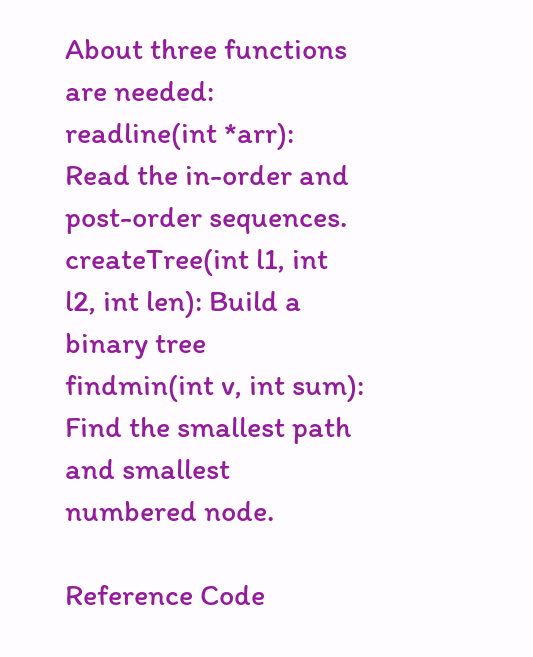About three functions are needed: readline(int *arr): Read the in-order and post-order sequences.
createTree(int l1, int l2, int len): Build a binary tree
findmin(int v, int sum): Find the smallest path and smallest numbered node.

Reference Code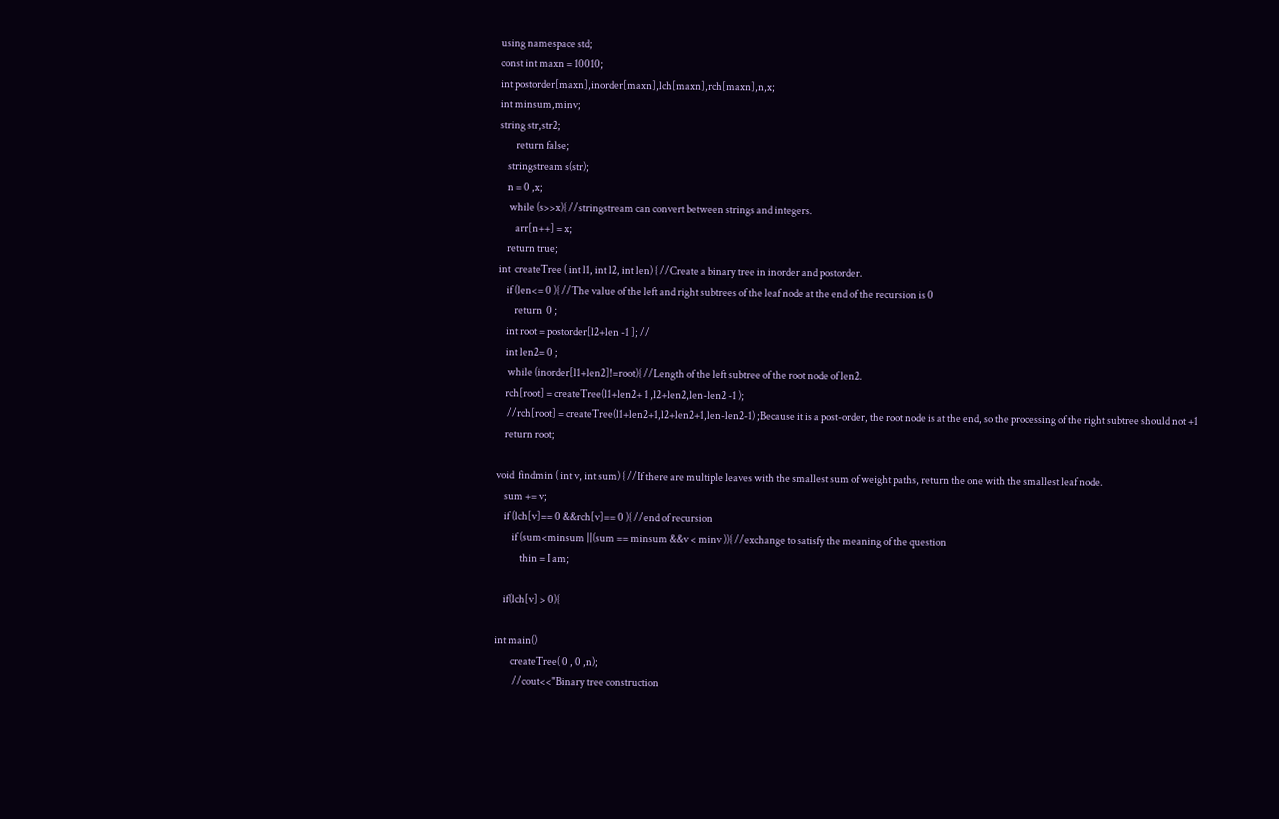using namespace std;
const int maxn = 10010;
int postorder[maxn],inorder[maxn],lch[maxn],rch[maxn],n,x;
int minsum,minv;
string str,str2;
        return false;
    stringstream s(str);
    n = 0 ,x;
     while (s>>x){ //stringstream can convert between strings and integers.
        arr[n++] = x;
    return true;
int  createTree ( int l1, int l2, int len) { //Create a binary tree in inorder and postorder.
    if (len<= 0 ){ //The value of the left and right subtrees of the leaf node at the end of the recursion is 0
        return  0 ;
    int root = postorder[l2+len -1 ]; //
    int len2= 0 ;
     while (inorder[l1+len2]!=root){ //Length of the left subtree of the root node of len2.
    rch[root] = createTree(l1+len2+ 1 ,l2+len2,len-len2 -1 );
     //rch[root] = createTree(l1+len2+1,l2+len2+1,len-len2-1) ;Because it is a post-order, the root node is at the end, so the processing of the right subtree should not +1
    return root;

void  findmin ( int v, int sum) { //If there are multiple leaves with the smallest sum of weight paths, return the one with the smallest leaf node.
    sum += v;
    if (lch[v]== 0 &&rch[v]== 0 ){ //end of recursion
        if (sum<minsum ||(sum == minsum &&v < minv )){ //exchange to satisfy the meaning of the question
            thin = I am;

    if(lch[v] > 0){

int main()
        createTree( 0 , 0 ,n);
         //cout<<"Binary tree construction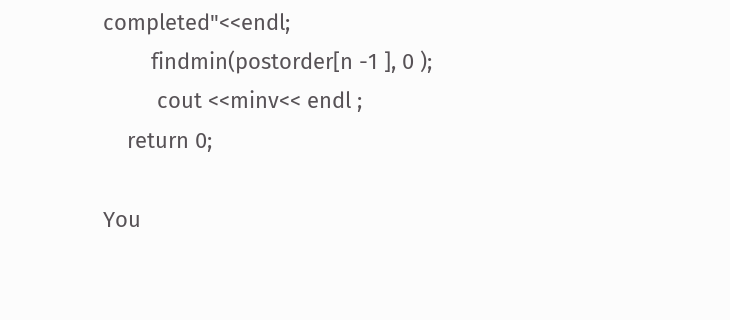completed"<<endl;
        findmin(postorder[n -1 ], 0 );
         cout <<minv<< endl ;
    return 0;

You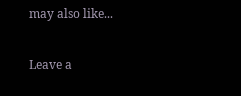may also like...

Leave a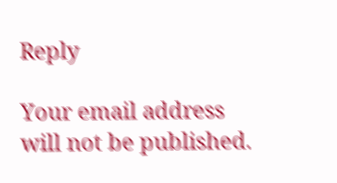Reply

Your email address will not be published.